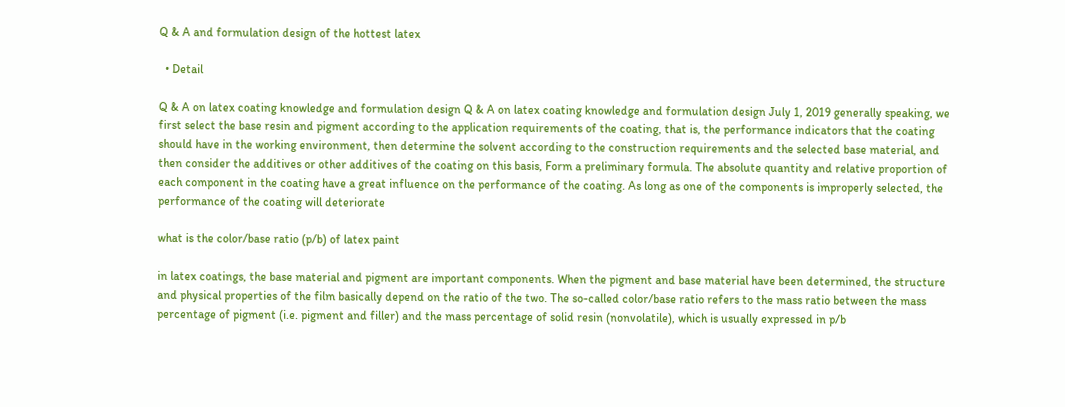Q & A and formulation design of the hottest latex

  • Detail

Q & A on latex coating knowledge and formulation design Q & A on latex coating knowledge and formulation design July 1, 2019 generally speaking, we first select the base resin and pigment according to the application requirements of the coating, that is, the performance indicators that the coating should have in the working environment, then determine the solvent according to the construction requirements and the selected base material, and then consider the additives or other additives of the coating on this basis, Form a preliminary formula. The absolute quantity and relative proportion of each component in the coating have a great influence on the performance of the coating. As long as one of the components is improperly selected, the performance of the coating will deteriorate

what is the color/base ratio (p/b) of latex paint

in latex coatings, the base material and pigment are important components. When the pigment and base material have been determined, the structure and physical properties of the film basically depend on the ratio of the two. The so-called color/base ratio refers to the mass ratio between the mass percentage of pigment (i.e. pigment and filler) and the mass percentage of solid resin (nonvolatile), which is usually expressed in p/b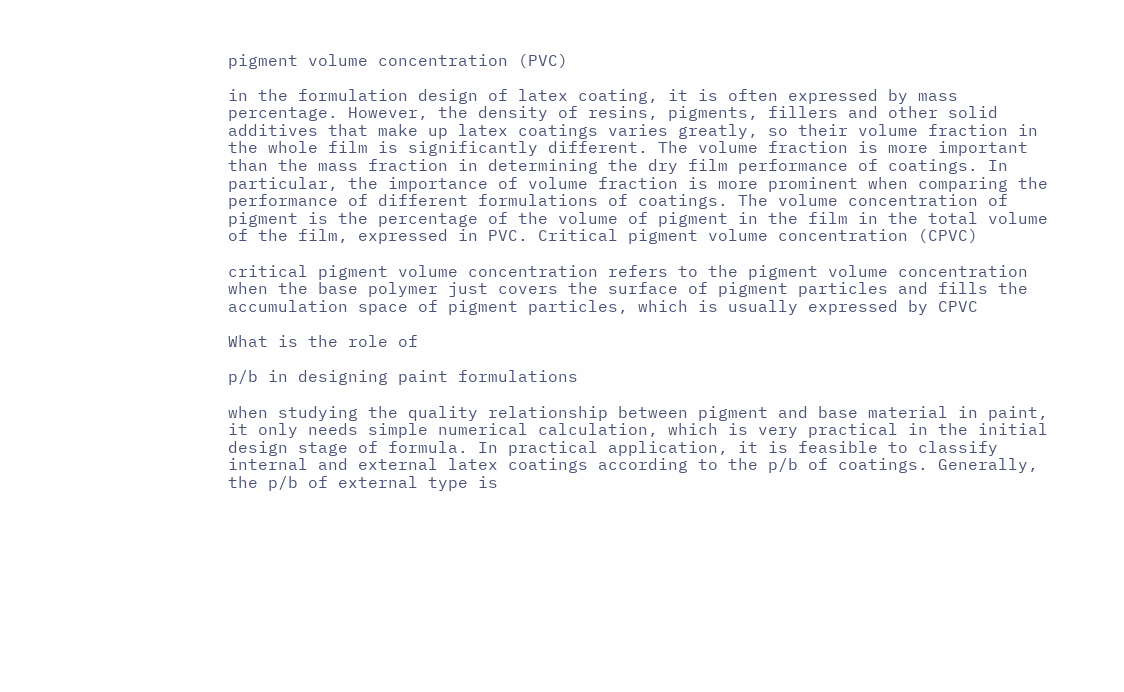pigment volume concentration (PVC)

in the formulation design of latex coating, it is often expressed by mass percentage. However, the density of resins, pigments, fillers and other solid additives that make up latex coatings varies greatly, so their volume fraction in the whole film is significantly different. The volume fraction is more important than the mass fraction in determining the dry film performance of coatings. In particular, the importance of volume fraction is more prominent when comparing the performance of different formulations of coatings. The volume concentration of pigment is the percentage of the volume of pigment in the film in the total volume of the film, expressed in PVC. Critical pigment volume concentration (CPVC)

critical pigment volume concentration refers to the pigment volume concentration when the base polymer just covers the surface of pigment particles and fills the accumulation space of pigment particles, which is usually expressed by CPVC

What is the role of

p/b in designing paint formulations

when studying the quality relationship between pigment and base material in paint, it only needs simple numerical calculation, which is very practical in the initial design stage of formula. In practical application, it is feasible to classify internal and external latex coatings according to the p/b of coatings. Generally, the p/b of external type is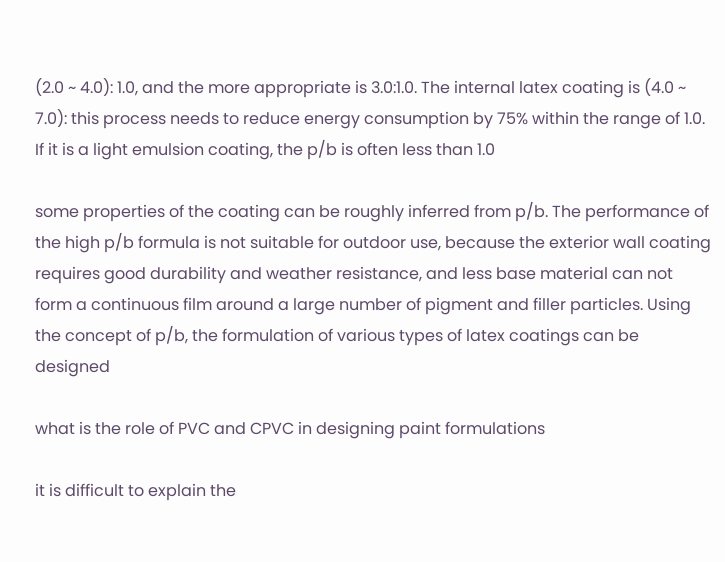(2.0 ~ 4.0): 1.0, and the more appropriate is 3.0:1.0. The internal latex coating is (4.0 ~ 7.0): this process needs to reduce energy consumption by 75% within the range of 1.0. If it is a light emulsion coating, the p/b is often less than 1.0

some properties of the coating can be roughly inferred from p/b. The performance of the high p/b formula is not suitable for outdoor use, because the exterior wall coating requires good durability and weather resistance, and less base material can not form a continuous film around a large number of pigment and filler particles. Using the concept of p/b, the formulation of various types of latex coatings can be designed

what is the role of PVC and CPVC in designing paint formulations

it is difficult to explain the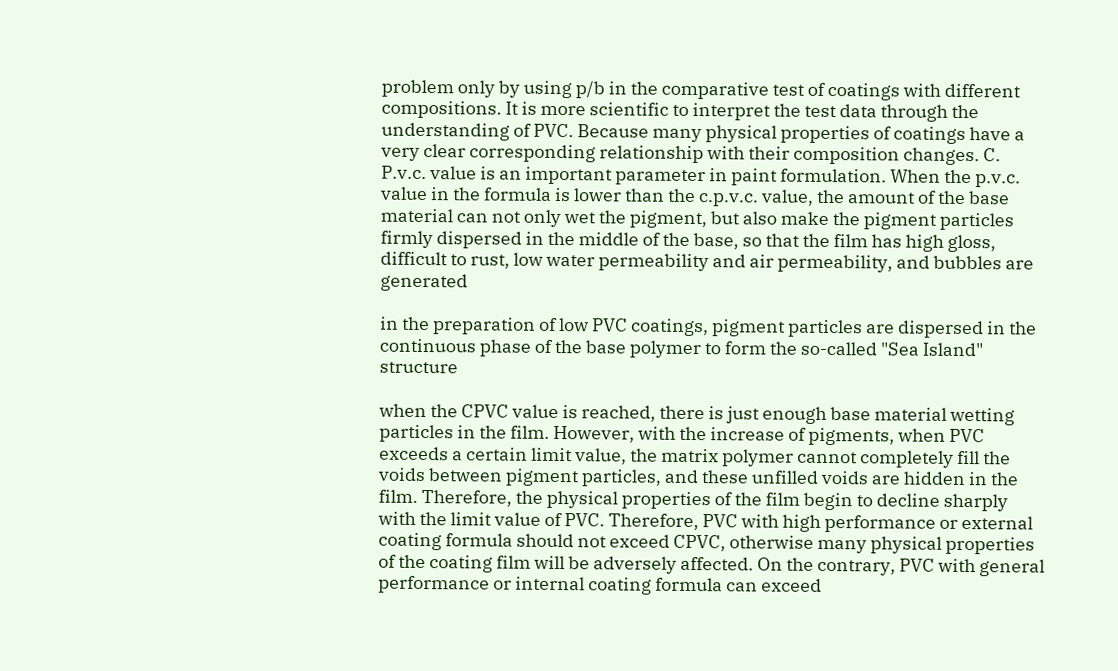problem only by using p/b in the comparative test of coatings with different compositions. It is more scientific to interpret the test data through the understanding of PVC. Because many physical properties of coatings have a very clear corresponding relationship with their composition changes. C. P.v.c. value is an important parameter in paint formulation. When the p.v.c. value in the formula is lower than the c.p.v.c. value, the amount of the base material can not only wet the pigment, but also make the pigment particles firmly dispersed in the middle of the base, so that the film has high gloss, difficult to rust, low water permeability and air permeability, and bubbles are generated

in the preparation of low PVC coatings, pigment particles are dispersed in the continuous phase of the base polymer to form the so-called "Sea Island" structure

when the CPVC value is reached, there is just enough base material wetting particles in the film. However, with the increase of pigments, when PVC exceeds a certain limit value, the matrix polymer cannot completely fill the voids between pigment particles, and these unfilled voids are hidden in the film. Therefore, the physical properties of the film begin to decline sharply with the limit value of PVC. Therefore, PVC with high performance or external coating formula should not exceed CPVC, otherwise many physical properties of the coating film will be adversely affected. On the contrary, PVC with general performance or internal coating formula can exceed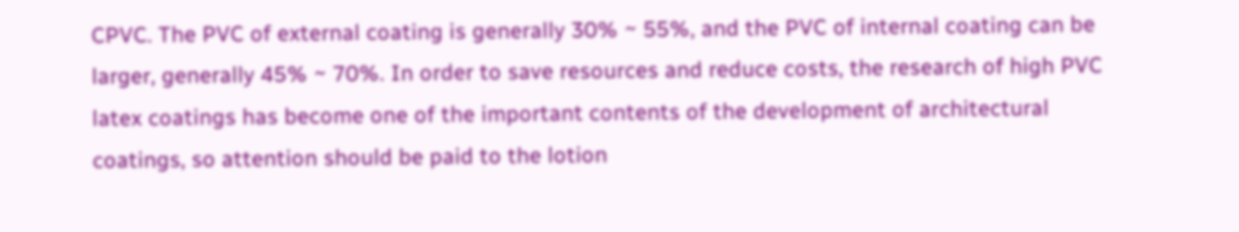CPVC. The PVC of external coating is generally 30% ~ 55%, and the PVC of internal coating can be larger, generally 45% ~ 70%. In order to save resources and reduce costs, the research of high PVC latex coatings has become one of the important contents of the development of architectural coatings, so attention should be paid to the lotion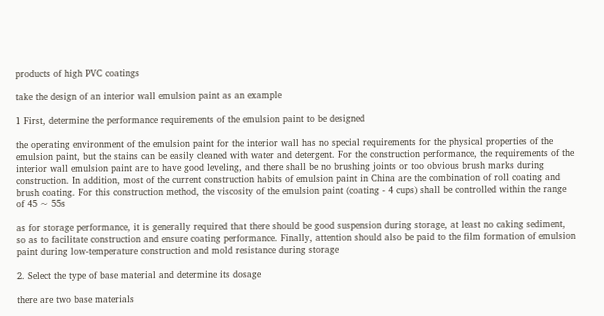products of high PVC coatings

take the design of an interior wall emulsion paint as an example

1 First, determine the performance requirements of the emulsion paint to be designed

the operating environment of the emulsion paint for the interior wall has no special requirements for the physical properties of the emulsion paint, but the stains can be easily cleaned with water and detergent. For the construction performance, the requirements of the interior wall emulsion paint are to have good leveling, and there shall be no brushing joints or too obvious brush marks during construction. In addition, most of the current construction habits of emulsion paint in China are the combination of roll coating and brush coating. For this construction method, the viscosity of the emulsion paint (coating - 4 cups) shall be controlled within the range of 45 ~ 55s

as for storage performance, it is generally required that there should be good suspension during storage, at least no caking sediment, so as to facilitate construction and ensure coating performance. Finally, attention should also be paid to the film formation of emulsion paint during low-temperature construction and mold resistance during storage

2. Select the type of base material and determine its dosage

there are two base materials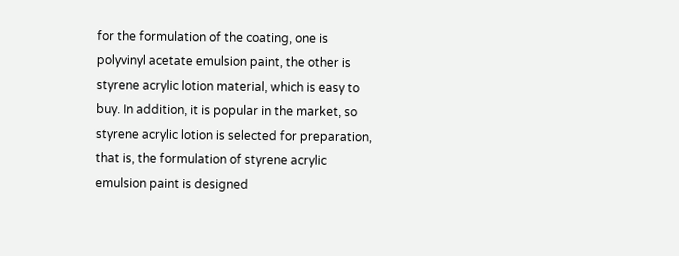for the formulation of the coating, one is polyvinyl acetate emulsion paint, the other is styrene acrylic lotion material, which is easy to buy. In addition, it is popular in the market, so styrene acrylic lotion is selected for preparation, that is, the formulation of styrene acrylic emulsion paint is designed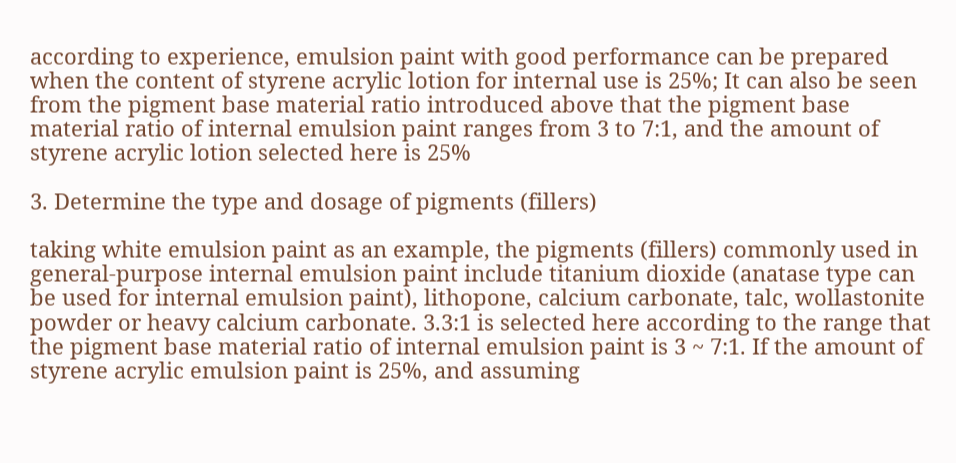according to experience, emulsion paint with good performance can be prepared when the content of styrene acrylic lotion for internal use is 25%; It can also be seen from the pigment base material ratio introduced above that the pigment base material ratio of internal emulsion paint ranges from 3 to 7:1, and the amount of styrene acrylic lotion selected here is 25%

3. Determine the type and dosage of pigments (fillers)

taking white emulsion paint as an example, the pigments (fillers) commonly used in general-purpose internal emulsion paint include titanium dioxide (anatase type can be used for internal emulsion paint), lithopone, calcium carbonate, talc, wollastonite powder or heavy calcium carbonate. 3.3:1 is selected here according to the range that the pigment base material ratio of internal emulsion paint is 3 ~ 7:1. If the amount of styrene acrylic emulsion paint is 25%, and assuming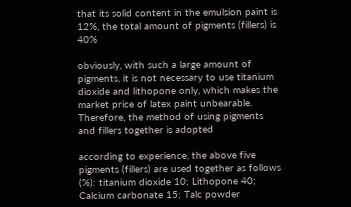that its solid content in the emulsion paint is 12%, the total amount of pigments (fillers) is 40%

obviously, with such a large amount of pigments, it is not necessary to use titanium dioxide and lithopone only, which makes the market price of latex paint unbearable. Therefore, the method of using pigments and fillers together is adopted

according to experience, the above five pigments (fillers) are used together as follows (%): titanium dioxide 10; Lithopone 40; Calcium carbonate 15; Talc powder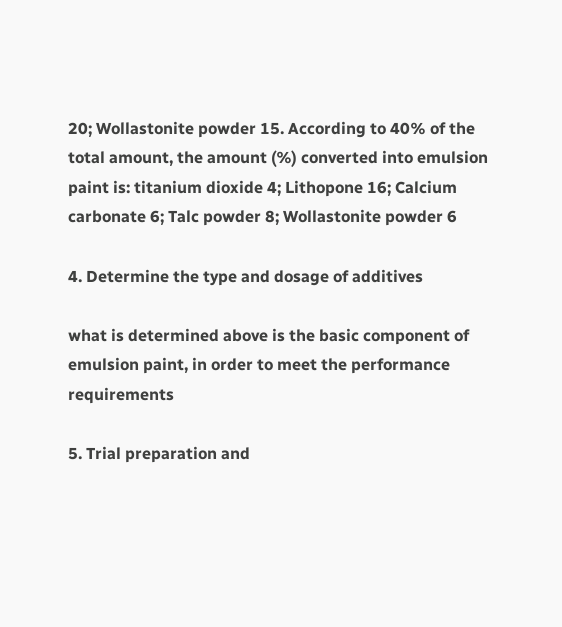20; Wollastonite powder 15. According to 40% of the total amount, the amount (%) converted into emulsion paint is: titanium dioxide 4; Lithopone 16; Calcium carbonate 6; Talc powder 8; Wollastonite powder 6

4. Determine the type and dosage of additives

what is determined above is the basic component of emulsion paint, in order to meet the performance requirements

5. Trial preparation and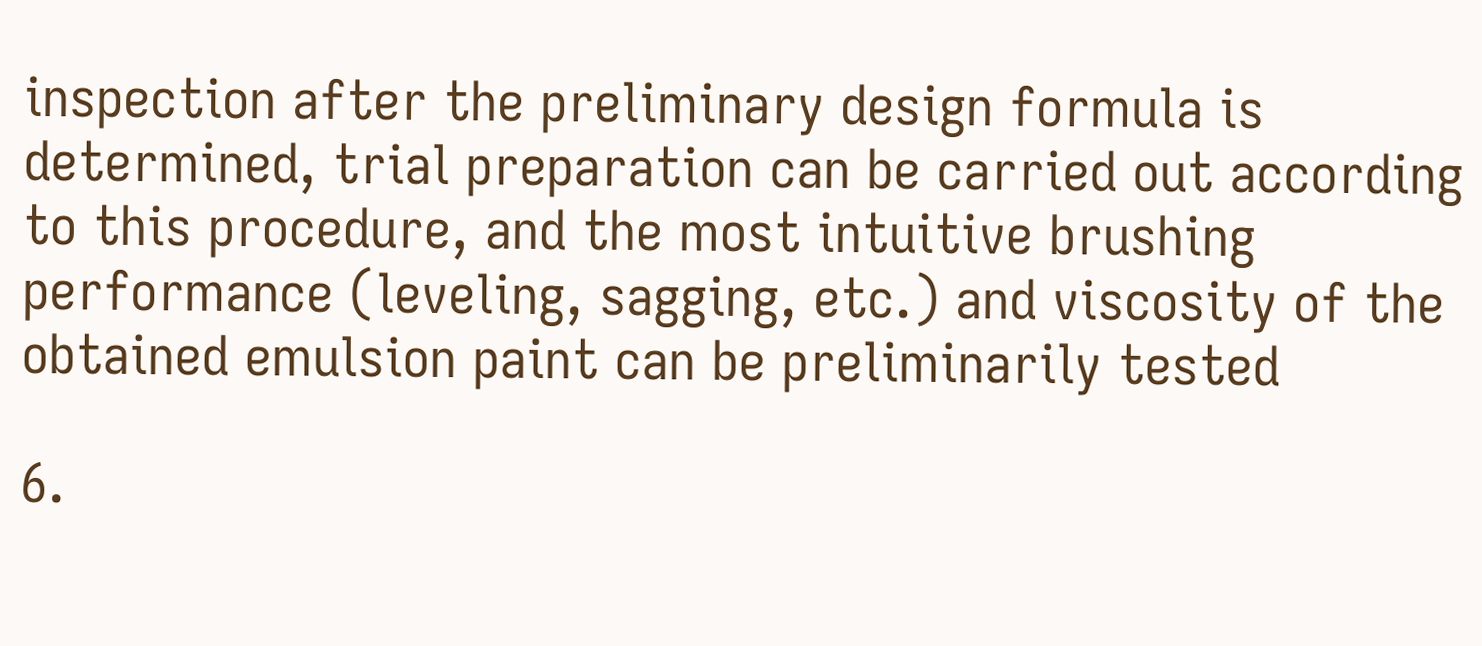inspection after the preliminary design formula is determined, trial preparation can be carried out according to this procedure, and the most intuitive brushing performance (leveling, sagging, etc.) and viscosity of the obtained emulsion paint can be preliminarily tested

6.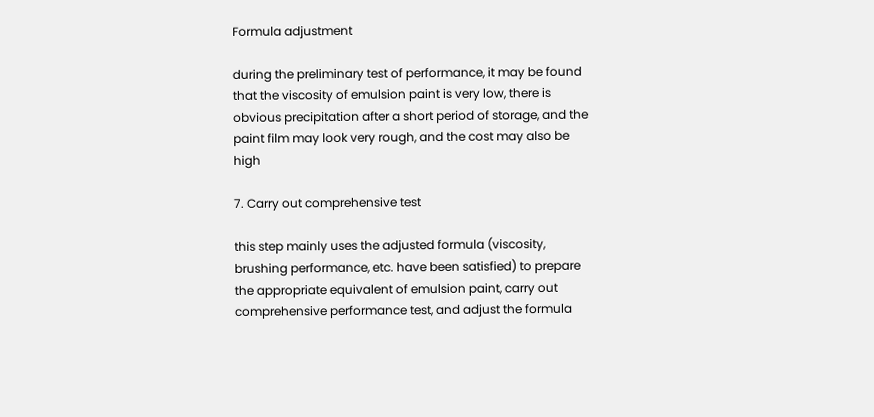Formula adjustment

during the preliminary test of performance, it may be found that the viscosity of emulsion paint is very low, there is obvious precipitation after a short period of storage, and the paint film may look very rough, and the cost may also be high

7. Carry out comprehensive test

this step mainly uses the adjusted formula (viscosity, brushing performance, etc. have been satisfied) to prepare the appropriate equivalent of emulsion paint, carry out comprehensive performance test, and adjust the formula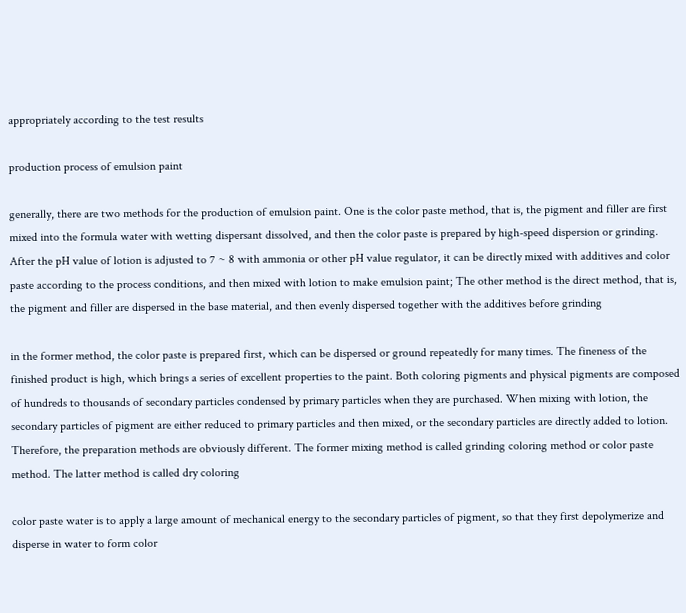appropriately according to the test results

production process of emulsion paint

generally, there are two methods for the production of emulsion paint. One is the color paste method, that is, the pigment and filler are first mixed into the formula water with wetting dispersant dissolved, and then the color paste is prepared by high-speed dispersion or grinding. After the pH value of lotion is adjusted to 7 ~ 8 with ammonia or other pH value regulator, it can be directly mixed with additives and color paste according to the process conditions, and then mixed with lotion to make emulsion paint; The other method is the direct method, that is, the pigment and filler are dispersed in the base material, and then evenly dispersed together with the additives before grinding

in the former method, the color paste is prepared first, which can be dispersed or ground repeatedly for many times. The fineness of the finished product is high, which brings a series of excellent properties to the paint. Both coloring pigments and physical pigments are composed of hundreds to thousands of secondary particles condensed by primary particles when they are purchased. When mixing with lotion, the secondary particles of pigment are either reduced to primary particles and then mixed, or the secondary particles are directly added to lotion. Therefore, the preparation methods are obviously different. The former mixing method is called grinding coloring method or color paste method. The latter method is called dry coloring

color paste water is to apply a large amount of mechanical energy to the secondary particles of pigment, so that they first depolymerize and disperse in water to form color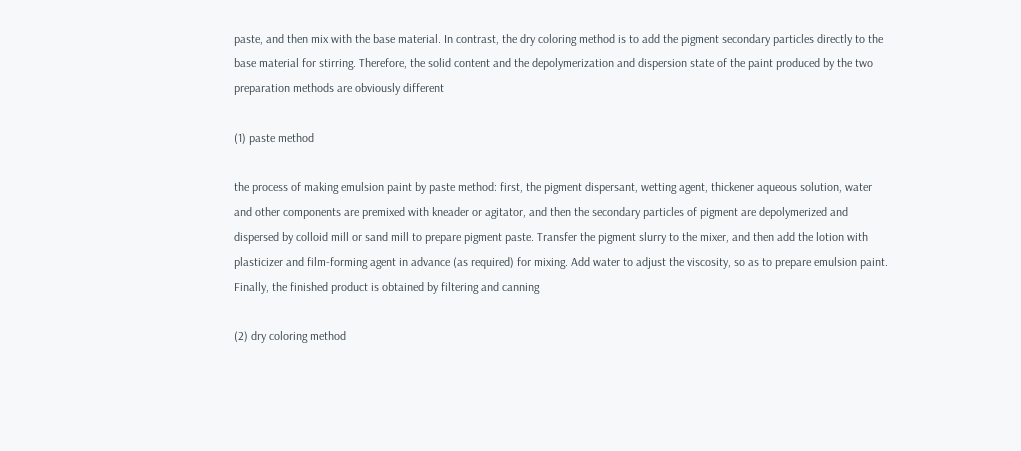paste, and then mix with the base material. In contrast, the dry coloring method is to add the pigment secondary particles directly to the base material for stirring. Therefore, the solid content and the depolymerization and dispersion state of the paint produced by the two preparation methods are obviously different

(1) paste method

the process of making emulsion paint by paste method: first, the pigment dispersant, wetting agent, thickener aqueous solution, water and other components are premixed with kneader or agitator, and then the secondary particles of pigment are depolymerized and dispersed by colloid mill or sand mill to prepare pigment paste. Transfer the pigment slurry to the mixer, and then add the lotion with plasticizer and film-forming agent in advance (as required) for mixing. Add water to adjust the viscosity, so as to prepare emulsion paint. Finally, the finished product is obtained by filtering and canning

(2) dry coloring method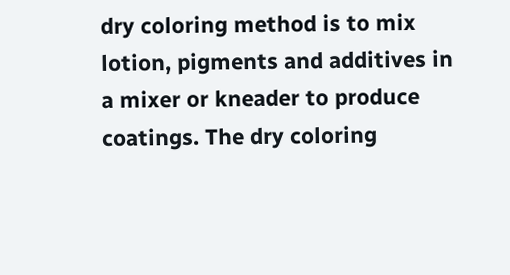dry coloring method is to mix lotion, pigments and additives in a mixer or kneader to produce coatings. The dry coloring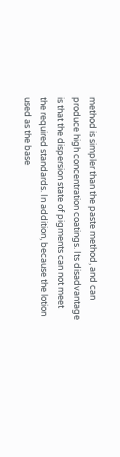method is simpler than the paste method, and can produce high concentration coatings. Its disadvantage is that the dispersion state of pigments can not meet the required standards. In addition, because the lotion used as the base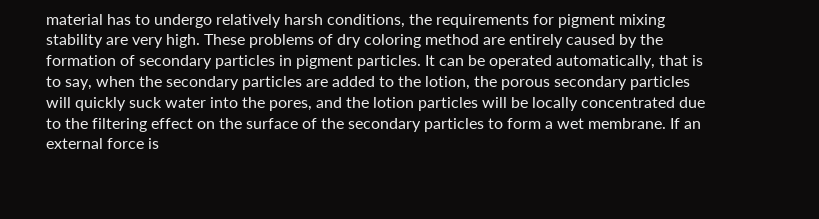material has to undergo relatively harsh conditions, the requirements for pigment mixing stability are very high. These problems of dry coloring method are entirely caused by the formation of secondary particles in pigment particles. It can be operated automatically, that is to say, when the secondary particles are added to the lotion, the porous secondary particles will quickly suck water into the pores, and the lotion particles will be locally concentrated due to the filtering effect on the surface of the secondary particles to form a wet membrane. If an external force is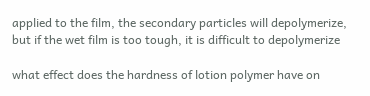applied to the film, the secondary particles will depolymerize, but if the wet film is too tough, it is difficult to depolymerize

what effect does the hardness of lotion polymer have on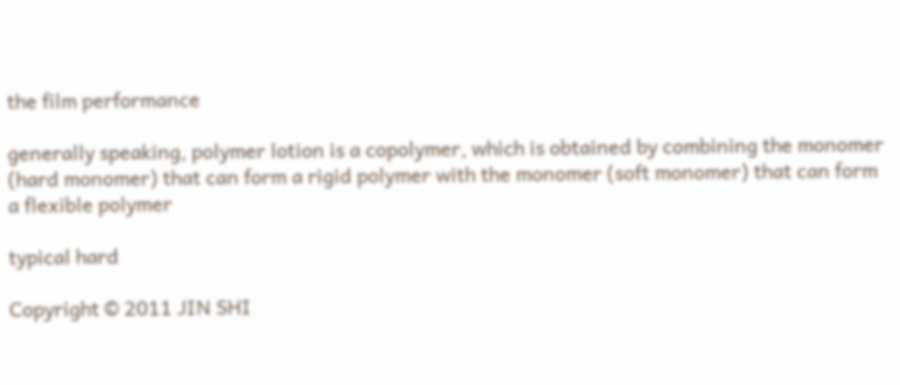the film performance

generally speaking, polymer lotion is a copolymer, which is obtained by combining the monomer (hard monomer) that can form a rigid polymer with the monomer (soft monomer) that can form a flexible polymer

typical hard

Copyright © 2011 JIN SHI